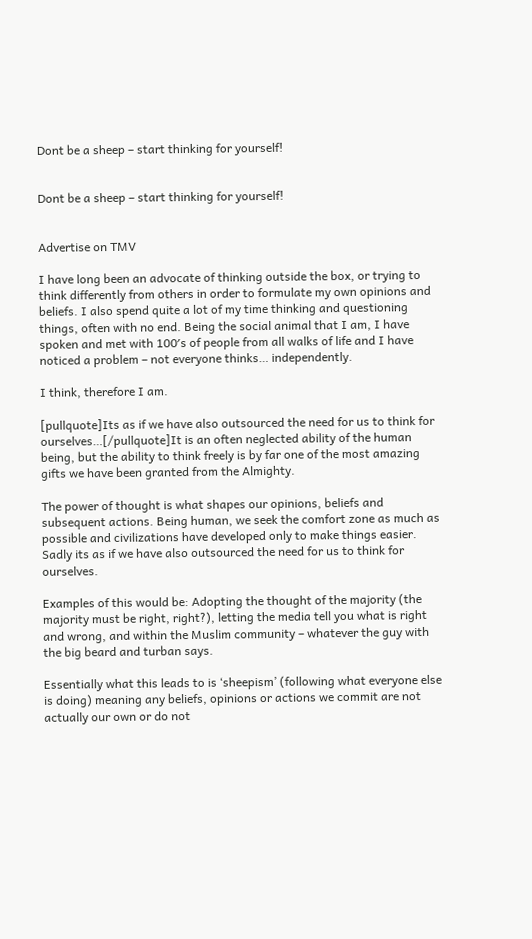Dont be a sheep – start thinking for yourself!


Dont be a sheep – start thinking for yourself!


Advertise on TMV

I have long been an advocate of thinking outside the box, or trying to think differently from others in order to formulate my own opinions and beliefs. I also spend quite a lot of my time thinking and questioning things, often with no end. Being the social animal that I am, I have spoken and met with 100′s of people from all walks of life and I have noticed a problem – not everyone thinks… independently.

I think, therefore I am.

[pullquote]Its as if we have also outsourced the need for us to think for ourselves…[/pullquote]It is an often neglected ability of the human being, but the ability to think freely is by far one of the most amazing gifts we have been granted from the Almighty.

The power of thought is what shapes our opinions, beliefs and subsequent actions. Being human, we seek the comfort zone as much as possible and civilizations have developed only to make things easier. Sadly its as if we have also outsourced the need for us to think for ourselves.

Examples of this would be: Adopting the thought of the majority (the majority must be right, right?), letting the media tell you what is right and wrong, and within the Muslim community – whatever the guy with the big beard and turban says.

Essentially what this leads to is ‘sheepism’ (following what everyone else is doing) meaning any beliefs, opinions or actions we commit are not actually our own or do not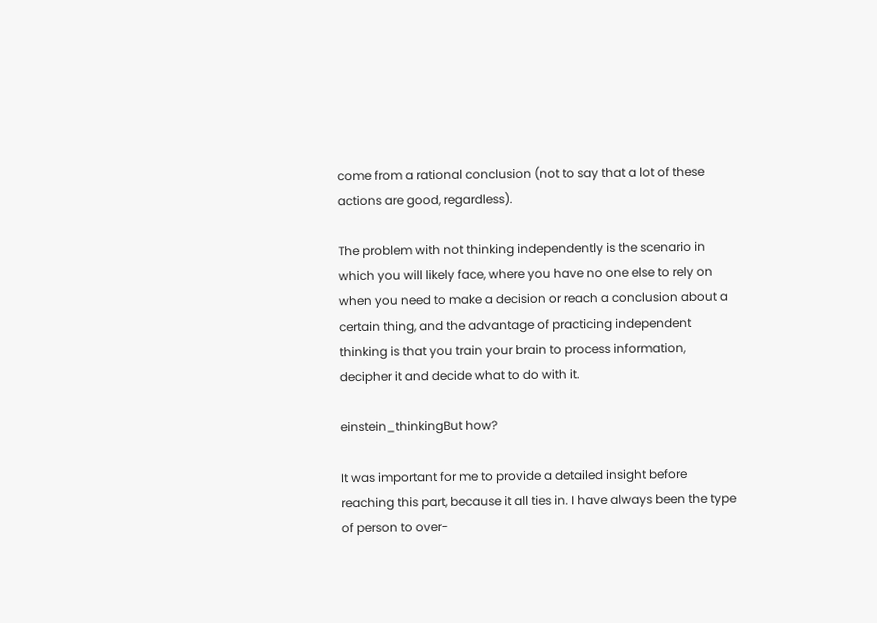come from a rational conclusion (not to say that a lot of these actions are good, regardless).

The problem with not thinking independently is the scenario in which you will likely face, where you have no one else to rely on when you need to make a decision or reach a conclusion about a certain thing, and the advantage of practicing independent thinking is that you train your brain to process information, decipher it and decide what to do with it.

einstein_thinkingBut how?

It was important for me to provide a detailed insight before reaching this part, because it all ties in. I have always been the type of person to over-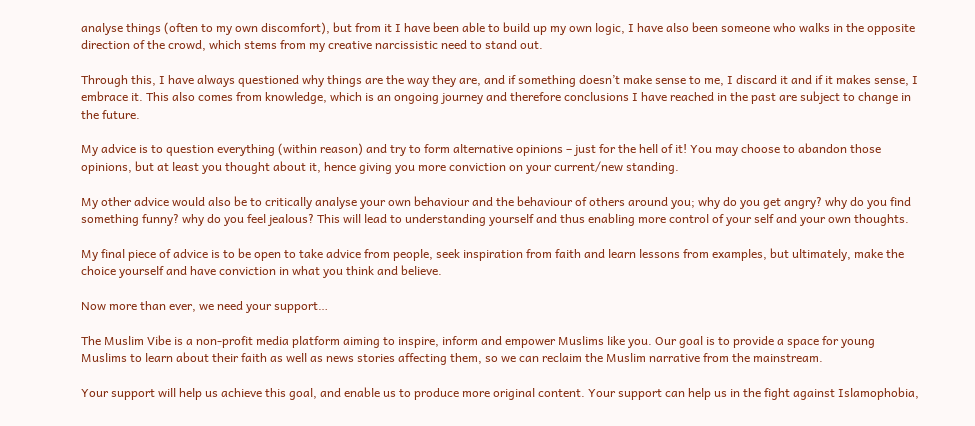analyse things (often to my own discomfort), but from it I have been able to build up my own logic, I have also been someone who walks in the opposite direction of the crowd, which stems from my creative narcissistic need to stand out.

Through this, I have always questioned why things are the way they are, and if something doesn’t make sense to me, I discard it and if it makes sense, I embrace it. This also comes from knowledge, which is an ongoing journey and therefore conclusions I have reached in the past are subject to change in the future.

My advice is to question everything (within reason) and try to form alternative opinions – just for the hell of it! You may choose to abandon those opinions, but at least you thought about it, hence giving you more conviction on your current/new standing.

My other advice would also be to critically analyse your own behaviour and the behaviour of others around you; why do you get angry? why do you find something funny? why do you feel jealous? This will lead to understanding yourself and thus enabling more control of your self and your own thoughts.

My final piece of advice is to be open to take advice from people, seek inspiration from faith and learn lessons from examples, but ultimately, make the choice yourself and have conviction in what you think and believe.

Now more than ever, we need your support…

The Muslim Vibe is a non-profit media platform aiming to inspire, inform and empower Muslims like you. Our goal is to provide a space for young Muslims to learn about their faith as well as news stories affecting them, so we can reclaim the Muslim narrative from the mainstream.

Your support will help us achieve this goal, and enable us to produce more original content. Your support can help us in the fight against Islamophobia,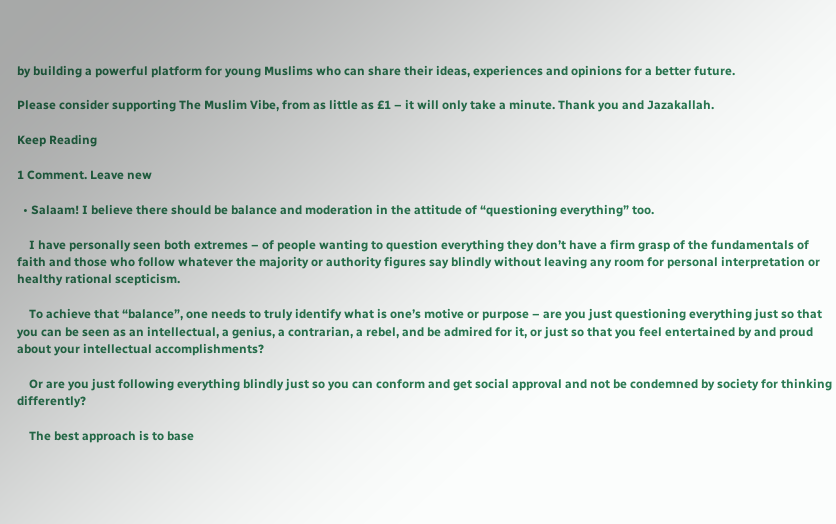by building a powerful platform for young Muslims who can share their ideas, experiences and opinions for a better future.

Please consider supporting The Muslim Vibe, from as little as £1 – it will only take a minute. Thank you and Jazakallah.

Keep Reading

1 Comment. Leave new

  • Salaam! I believe there should be balance and moderation in the attitude of “questioning everything” too.

    I have personally seen both extremes – of people wanting to question everything they don’t have a firm grasp of the fundamentals of faith and those who follow whatever the majority or authority figures say blindly without leaving any room for personal interpretation or healthy rational scepticism.

    To achieve that “balance”, one needs to truly identify what is one’s motive or purpose – are you just questioning everything just so that you can be seen as an intellectual, a genius, a contrarian, a rebel, and be admired for it, or just so that you feel entertained by and proud about your intellectual accomplishments?

    Or are you just following everything blindly just so you can conform and get social approval and not be condemned by society for thinking differently?

    The best approach is to base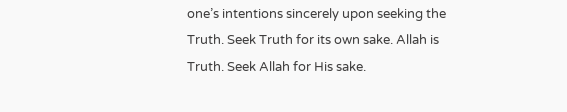one’s intentions sincerely upon seeking the Truth. Seek Truth for its own sake. Allah is Truth. Seek Allah for His sake.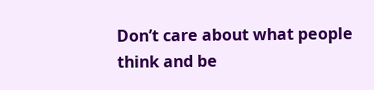Don’t care about what people think and be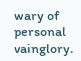wary of personal vainglory.